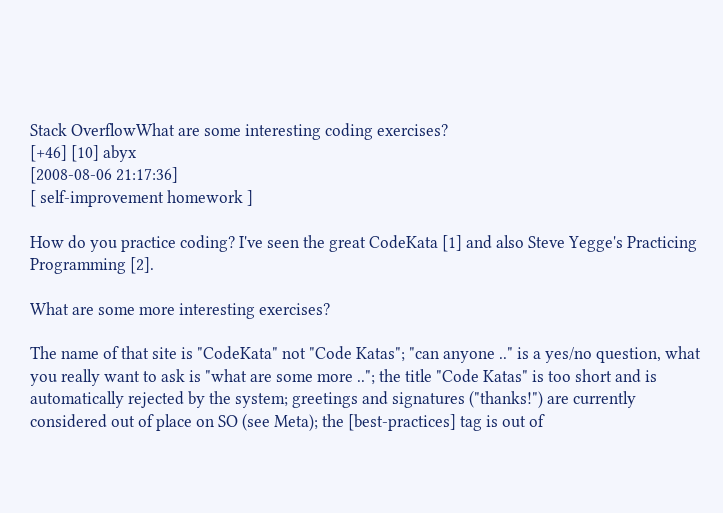Stack OverflowWhat are some interesting coding exercises?
[+46] [10] abyx
[2008-08-06 21:17:36]
[ self-improvement homework ]

How do you practice coding? I've seen the great CodeKata [1] and also Steve Yegge's Practicing Programming [2].

What are some more interesting exercises?

The name of that site is "CodeKata" not "Code Katas"; "can anyone .." is a yes/no question, what you really want to ask is "what are some more .."; the title "Code Katas" is too short and is automatically rejected by the system; greetings and signatures ("thanks!") are currently considered out of place on SO (see Meta); the [best-practices] tag is out of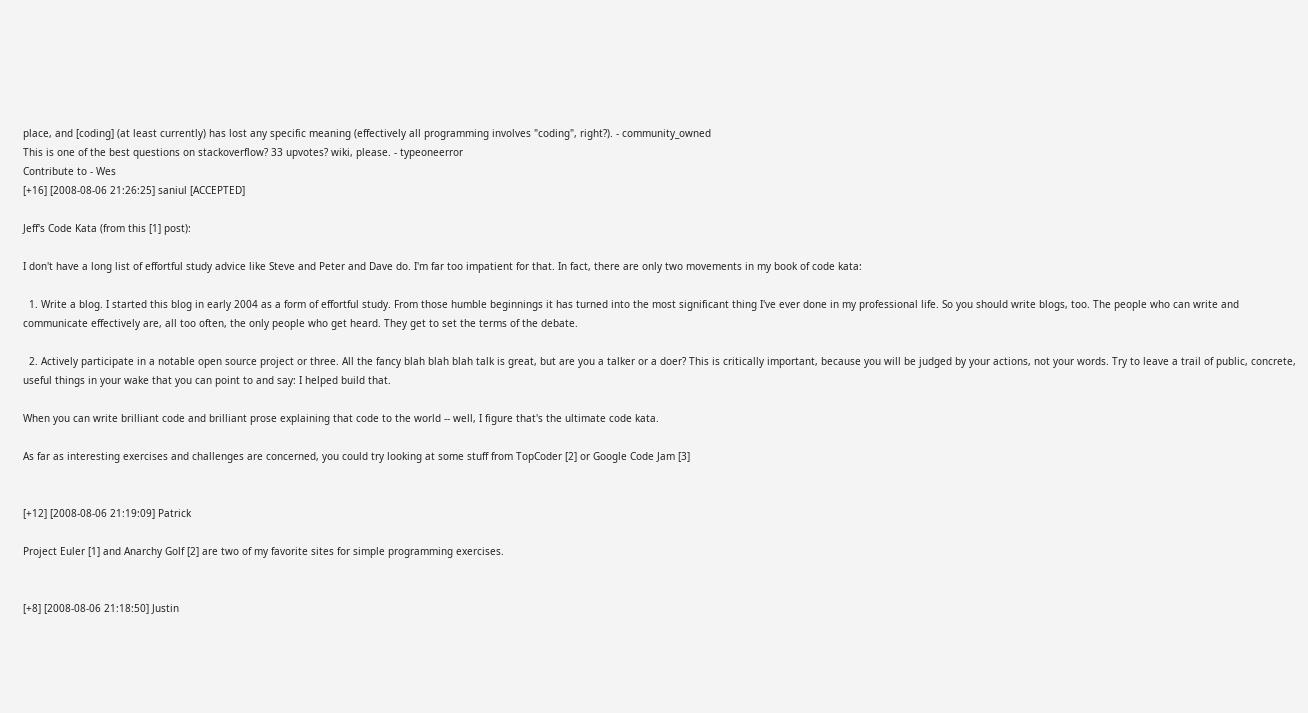place, and [coding] (at least currently) has lost any specific meaning (effectively all programming involves "coding", right?). - community_owned
This is one of the best questions on stackoverflow? 33 upvotes? wiki, please. - typeoneerror
Contribute to - Wes
[+16] [2008-08-06 21:26:25] saniul [ACCEPTED]

Jeff's Code Kata (from this [1] post):

I don't have a long list of effortful study advice like Steve and Peter and Dave do. I'm far too impatient for that. In fact, there are only two movements in my book of code kata:

  1. Write a blog. I started this blog in early 2004 as a form of effortful study. From those humble beginnings it has turned into the most significant thing I've ever done in my professional life. So you should write blogs, too. The people who can write and communicate effectively are, all too often, the only people who get heard. They get to set the terms of the debate.

  2. Actively participate in a notable open source project or three. All the fancy blah blah blah talk is great, but are you a talker or a doer? This is critically important, because you will be judged by your actions, not your words. Try to leave a trail of public, concrete, useful things in your wake that you can point to and say: I helped build that.

When you can write brilliant code and brilliant prose explaining that code to the world -- well, I figure that's the ultimate code kata.

As far as interesting exercises and challenges are concerned, you could try looking at some stuff from TopCoder [2] or Google Code Jam [3]


[+12] [2008-08-06 21:19:09] Patrick

Project Euler [1] and Anarchy Golf [2] are two of my favorite sites for simple programming exercises.


[+8] [2008-08-06 21:18:50] Justin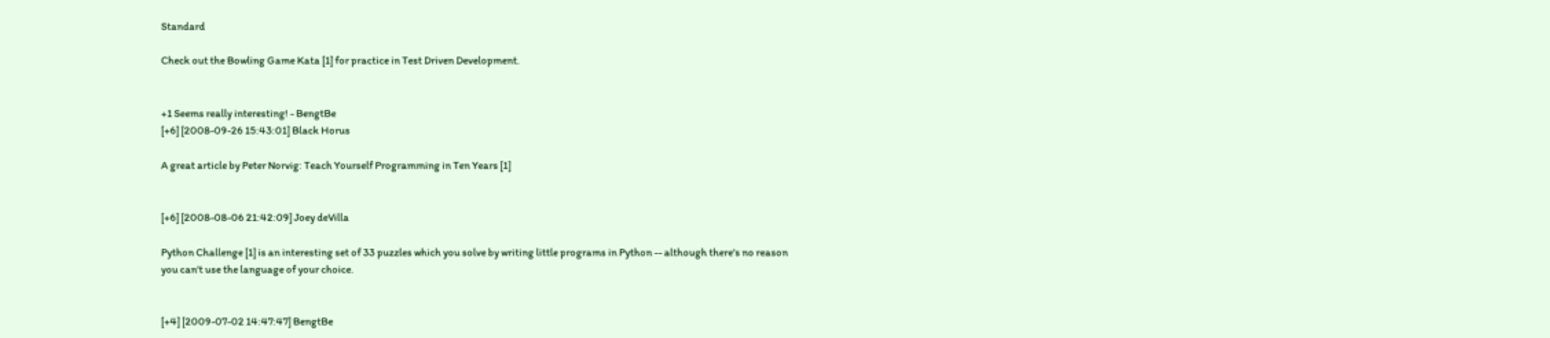Standard

Check out the Bowling Game Kata [1] for practice in Test Driven Development.


+1 Seems really interesting! - BengtBe
[+6] [2008-09-26 15:43:01] Black Horus

A great article by Peter Norvig: Teach Yourself Programming in Ten Years [1]


[+6] [2008-08-06 21:42:09] Joey deVilla

Python Challenge [1] is an interesting set of 33 puzzles which you solve by writing little programs in Python -- although there's no reason you can't use the language of your choice.


[+4] [2009-07-02 14:47:47] BengtBe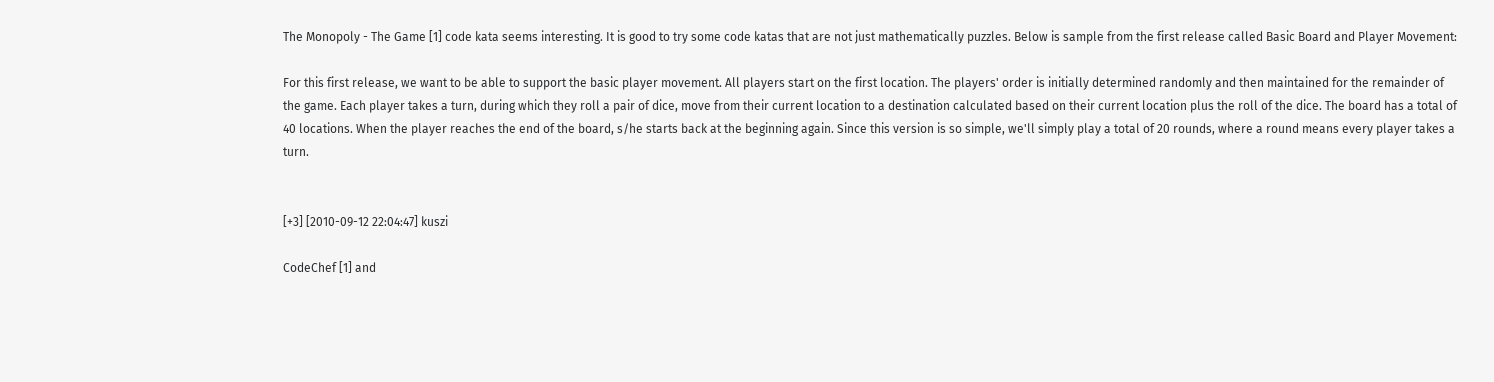The Monopoly - The Game [1] code kata seems interesting. It is good to try some code katas that are not just mathematically puzzles. Below is sample from the first release called Basic Board and Player Movement:

For this first release, we want to be able to support the basic player movement. All players start on the first location. The players' order is initially determined randomly and then maintained for the remainder of the game. Each player takes a turn, during which they roll a pair of dice, move from their current location to a destination calculated based on their current location plus the roll of the dice. The board has a total of 40 locations. When the player reaches the end of the board, s/he starts back at the beginning again. Since this version is so simple, we'll simply play a total of 20 rounds, where a round means every player takes a turn.


[+3] [2010-09-12 22:04:47] kuszi

CodeChef [1] and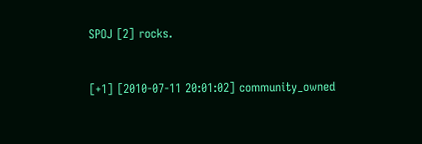SPOJ [2] rocks.


[+1] [2010-07-11 20:01:02] community_owned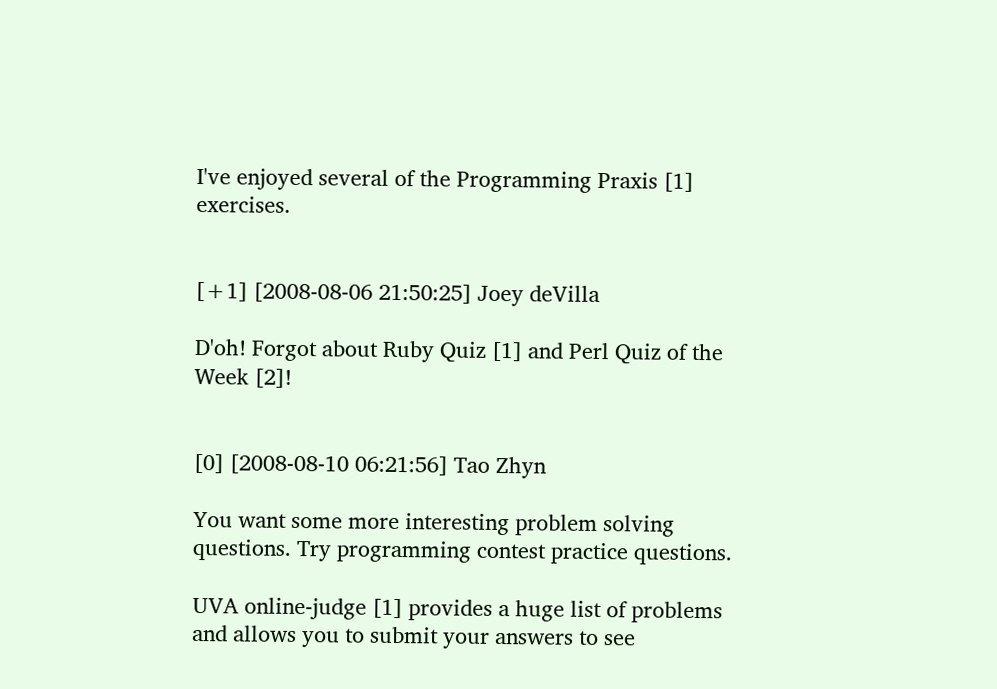I've enjoyed several of the Programming Praxis [1] exercises.


[+1] [2008-08-06 21:50:25] Joey deVilla

D'oh! Forgot about Ruby Quiz [1] and Perl Quiz of the Week [2]!


[0] [2008-08-10 06:21:56] Tao Zhyn

You want some more interesting problem solving questions. Try programming contest practice questions.

UVA online-judge [1] provides a huge list of problems and allows you to submit your answers to see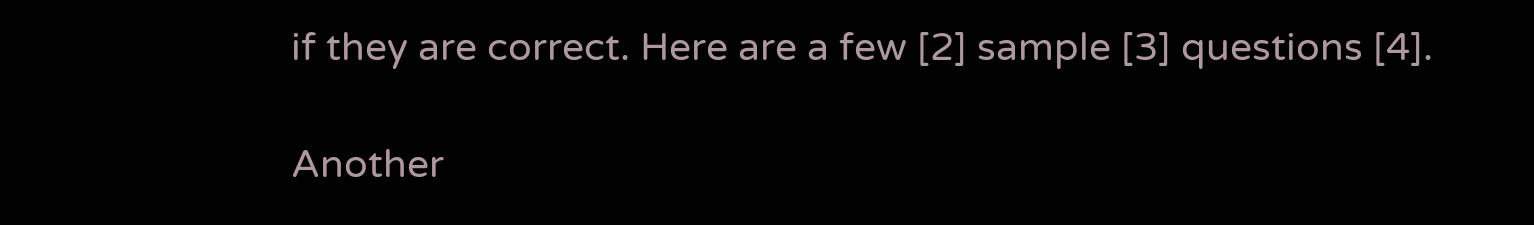if they are correct. Here are a few [2] sample [3] questions [4].

Another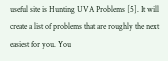useful site is Hunting UVA Problems [5]. It will create a list of problems that are roughly the next easiest for you. You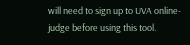will need to sign up to UVA online-judge before using this tool.